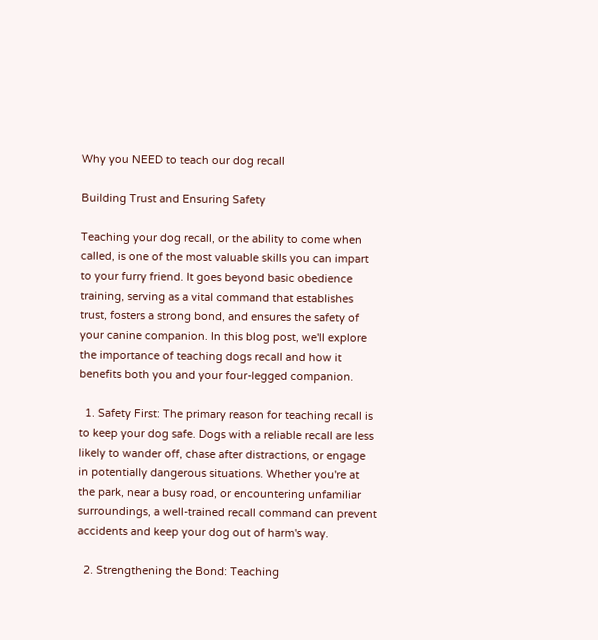Why you NEED to teach our dog recall

Building Trust and Ensuring Safety

Teaching your dog recall, or the ability to come when called, is one of the most valuable skills you can impart to your furry friend. It goes beyond basic obedience training, serving as a vital command that establishes trust, fosters a strong bond, and ensures the safety of your canine companion. In this blog post, we'll explore the importance of teaching dogs recall and how it benefits both you and your four-legged companion.

  1. Safety First: The primary reason for teaching recall is to keep your dog safe. Dogs with a reliable recall are less likely to wander off, chase after distractions, or engage in potentially dangerous situations. Whether you're at the park, near a busy road, or encountering unfamiliar surroundings, a well-trained recall command can prevent accidents and keep your dog out of harm's way.

  2. Strengthening the Bond: Teaching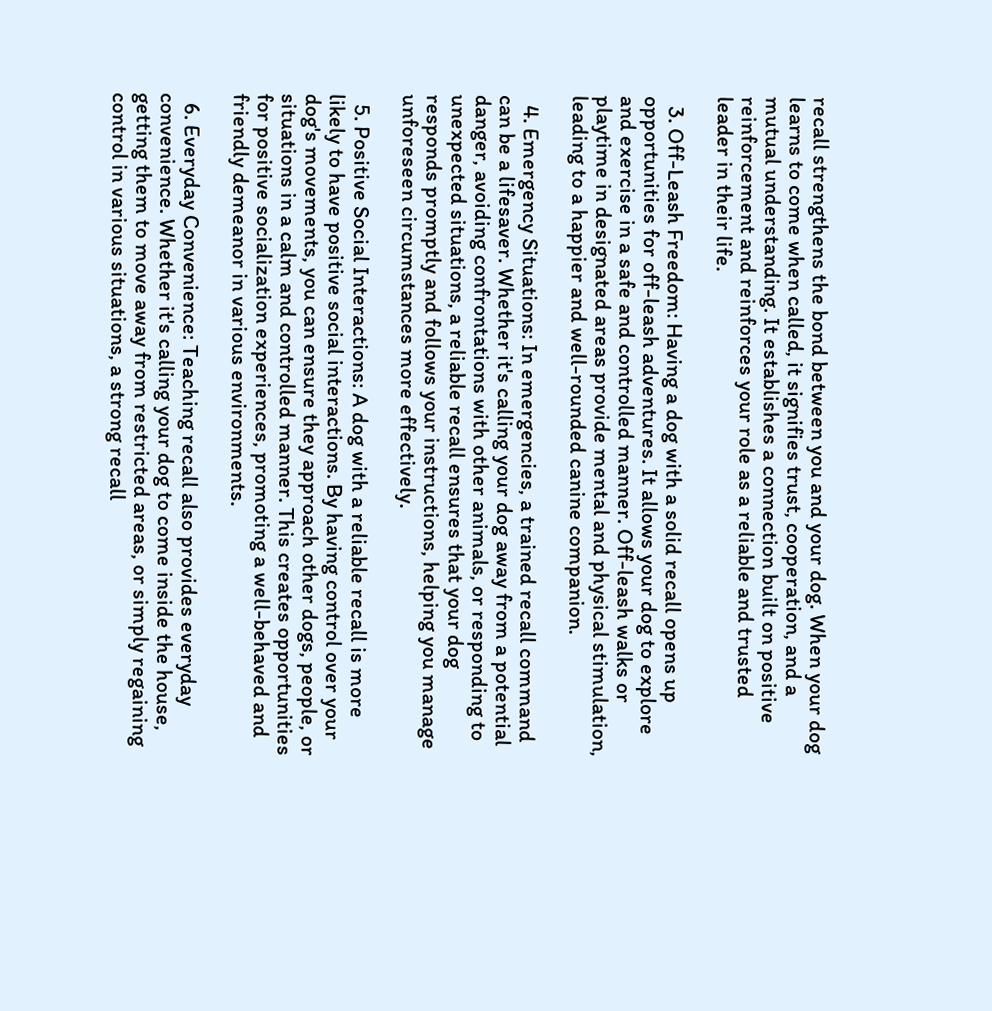recall strengthens the bond between you and your dog. When your dog learns to come when called, it signifies trust, cooperation, and a mutual understanding. It establishes a connection built on positive reinforcement and reinforces your role as a reliable and trusted leader in their life.

  3. Off-Leash Freedom: Having a dog with a solid recall opens up opportunities for off-leash adventures. It allows your dog to explore and exercise in a safe and controlled manner. Off-leash walks or playtime in designated areas provide mental and physical stimulation, leading to a happier and well-rounded canine companion.

  4. Emergency Situations: In emergencies, a trained recall command can be a lifesaver. Whether it's calling your dog away from a potential danger, avoiding confrontations with other animals, or responding to unexpected situations, a reliable recall ensures that your dog responds promptly and follows your instructions, helping you manage unforeseen circumstances more effectively.

  5. Positive Social Interactions: A dog with a reliable recall is more likely to have positive social interactions. By having control over your dog's movements, you can ensure they approach other dogs, people, or situations in a calm and controlled manner. This creates opportunities for positive socialization experiences, promoting a well-behaved and friendly demeanor in various environments.

  6. Everyday Convenience: Teaching recall also provides everyday convenience. Whether it's calling your dog to come inside the house, getting them to move away from restricted areas, or simply regaining control in various situations, a strong recall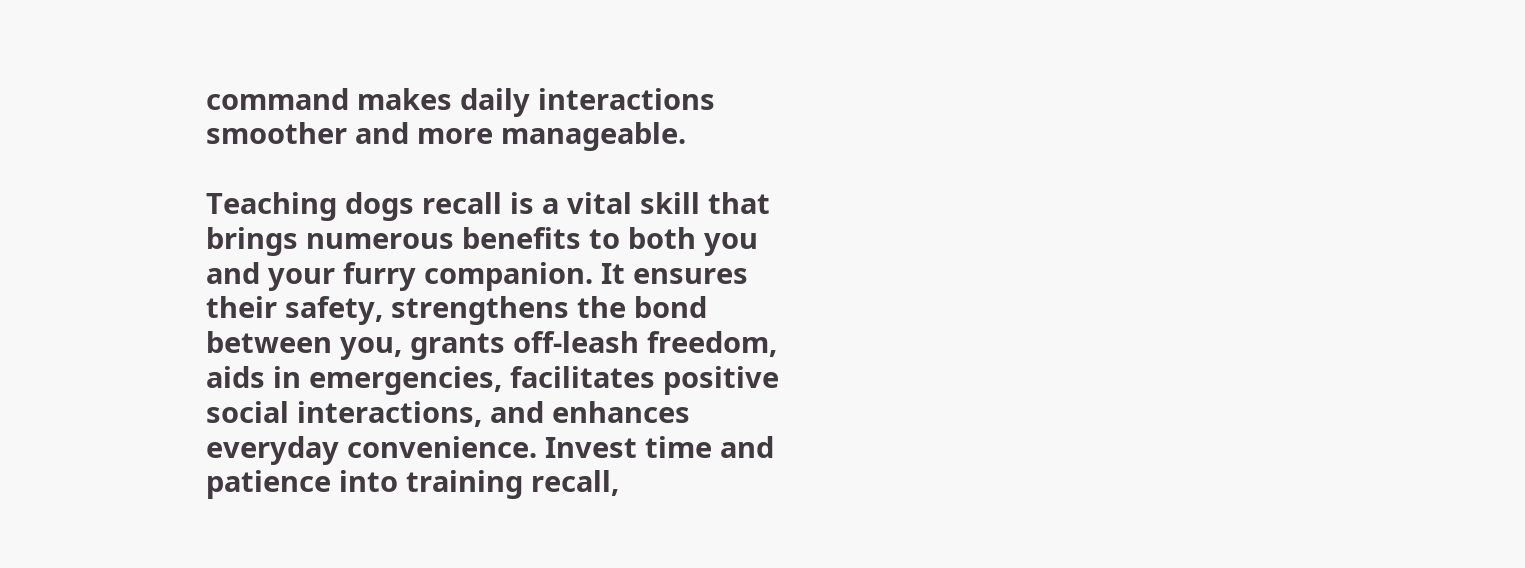command makes daily interactions smoother and more manageable.

Teaching dogs recall is a vital skill that brings numerous benefits to both you and your furry companion. It ensures their safety, strengthens the bond between you, grants off-leash freedom, aids in emergencies, facilitates positive social interactions, and enhances everyday convenience. Invest time and patience into training recall,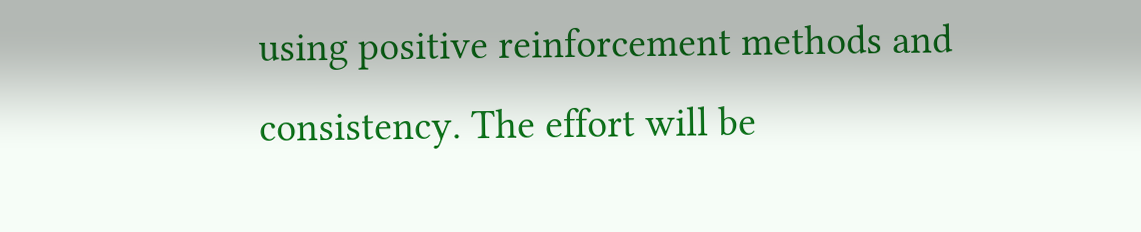using positive reinforcement methods and consistency. The effort will be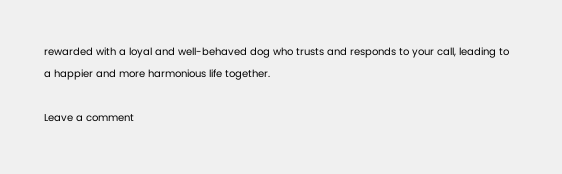rewarded with a loyal and well-behaved dog who trusts and responds to your call, leading to a happier and more harmonious life together.

Leave a comment